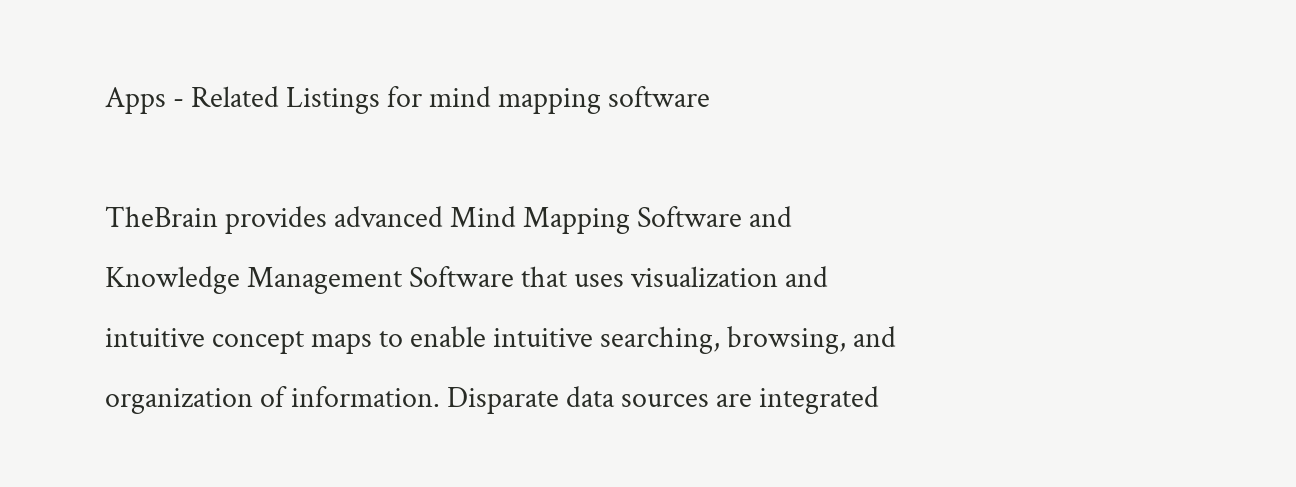Apps - Related Listings for mind mapping software

TheBrain provides advanced Mind Mapping Software and Knowledge Management Software that uses visualization and intuitive concept maps to enable intuitive searching, browsing, and organization of information. Disparate data sources are integrated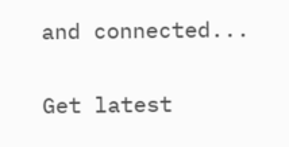and connected...

Get latest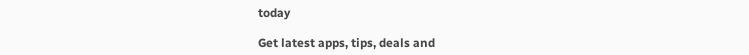today

Get latest apps, tips, deals and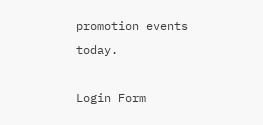promotion events today.

Login Form